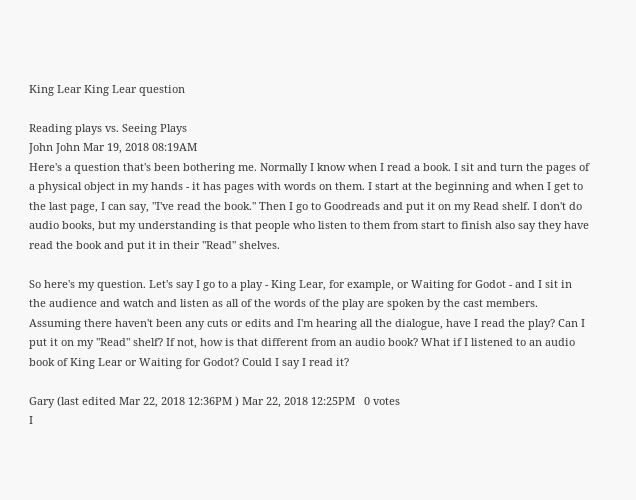King Lear King Lear question

Reading plays vs. Seeing Plays
John John Mar 19, 2018 08:19AM
Here's a question that's been bothering me. Normally I know when I read a book. I sit and turn the pages of a physical object in my hands - it has pages with words on them. I start at the beginning and when I get to the last page, I can say, "I've read the book." Then I go to Goodreads and put it on my Read shelf. I don't do audio books, but my understanding is that people who listen to them from start to finish also say they have read the book and put it in their "Read" shelves.

So here's my question. Let's say I go to a play - King Lear, for example, or Waiting for Godot - and I sit in the audience and watch and listen as all of the words of the play are spoken by the cast members. Assuming there haven't been any cuts or edits and I'm hearing all the dialogue, have I read the play? Can I put it on my "Read" shelf? If not, how is that different from an audio book? What if I listened to an audio book of King Lear or Waiting for Godot? Could I say I read it?

Gary (last edited Mar 22, 2018 12:36PM ) Mar 22, 2018 12:25PM   0 votes
I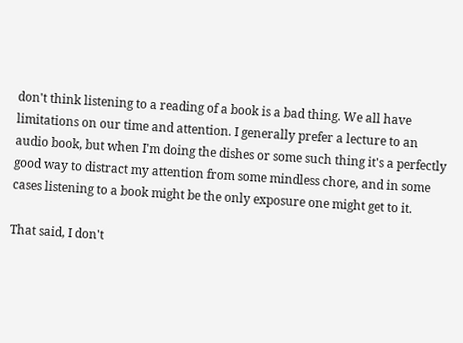don't think listening to a reading of a book is a bad thing. We all have limitations on our time and attention. I generally prefer a lecture to an audio book, but when I'm doing the dishes or some such thing it's a perfectly good way to distract my attention from some mindless chore, and in some cases listening to a book might be the only exposure one might get to it.

That said, I don't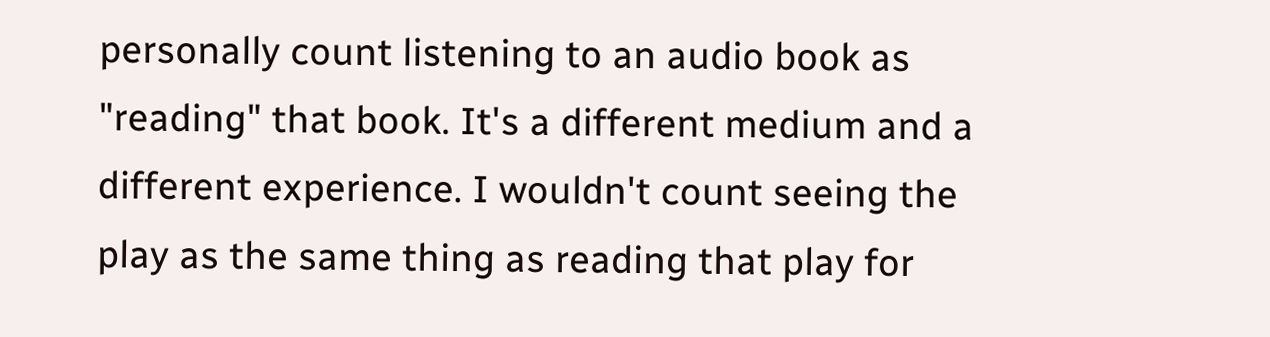personally count listening to an audio book as "reading" that book. It's a different medium and a different experience. I wouldn't count seeing the play as the same thing as reading that play for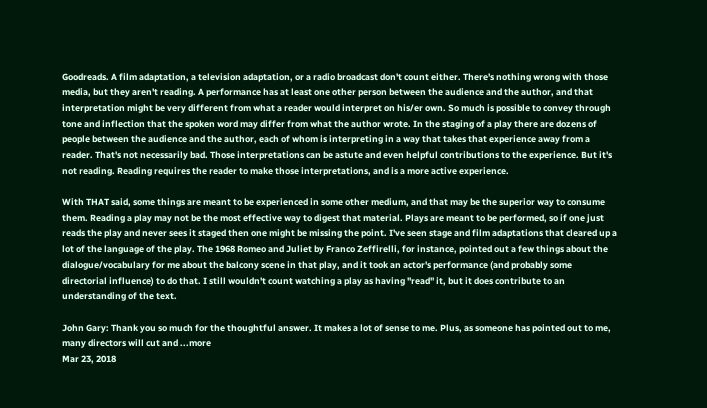Goodreads. A film adaptation, a television adaptation, or a radio broadcast don't count either. There's nothing wrong with those media, but they aren't reading. A performance has at least one other person between the audience and the author, and that interpretation might be very different from what a reader would interpret on his/er own. So much is possible to convey through tone and inflection that the spoken word may differ from what the author wrote. In the staging of a play there are dozens of people between the audience and the author, each of whom is interpreting in a way that takes that experience away from a reader. That's not necessarily bad. Those interpretations can be astute and even helpful contributions to the experience. But it's not reading. Reading requires the reader to make those interpretations, and is a more active experience.

With THAT said, some things are meant to be experienced in some other medium, and that may be the superior way to consume them. Reading a play may not be the most effective way to digest that material. Plays are meant to be performed, so if one just reads the play and never sees it staged then one might be missing the point. I've seen stage and film adaptations that cleared up a lot of the language of the play. The 1968 Romeo and Juliet by Franco Zeffirelli, for instance, pointed out a few things about the dialogue/vocabulary for me about the balcony scene in that play, and it took an actor's performance (and probably some directorial influence) to do that. I still wouldn't count watching a play as having "read" it, but it does contribute to an understanding of the text.

John Gary: Thank you so much for the thoughtful answer. It makes a lot of sense to me. Plus, as someone has pointed out to me, many directors will cut and ...more
Mar 23, 2018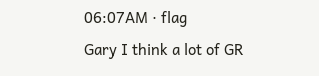06:07AM · flag
Gary I think a lot of GR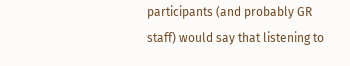participants (and probably GR staff) would say that listening to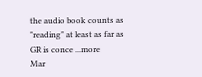the audio book counts as "reading" at least as far as GR is conce ...more
Mar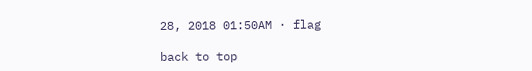28, 2018 01:50AM · flag

back to top